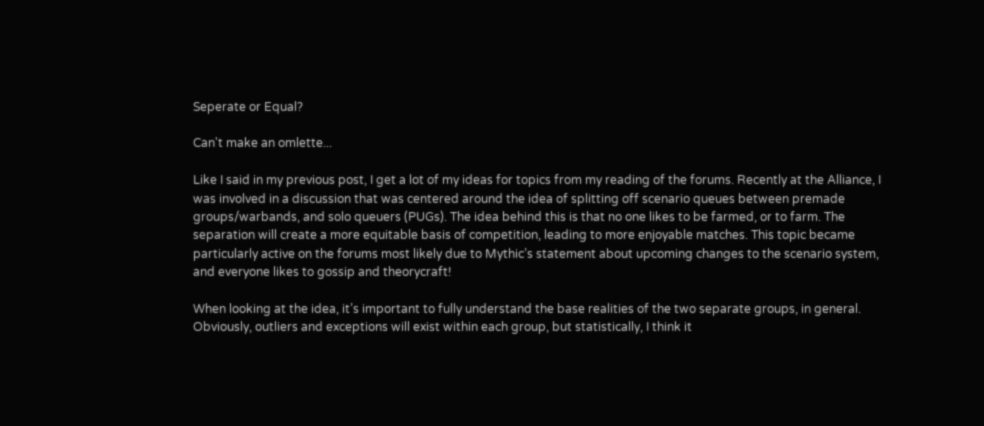Seperate or Equal?

Can't make an omlette...

Like I said in my previous post, I get a lot of my ideas for topics from my reading of the forums. Recently at the Alliance, I was involved in a discussion that was centered around the idea of splitting off scenario queues between premade groups/warbands, and solo queuers (PUGs). The idea behind this is that no one likes to be farmed, or to farm. The separation will create a more equitable basis of competition, leading to more enjoyable matches. This topic became particularly active on the forums most likely due to Mythic’s statement about upcoming changes to the scenario system, and everyone likes to gossip and theorycraft!

When looking at the idea, it’s important to fully understand the base realities of the two separate groups, in general. Obviously, outliers and exceptions will exist within each group, but statistically, I think it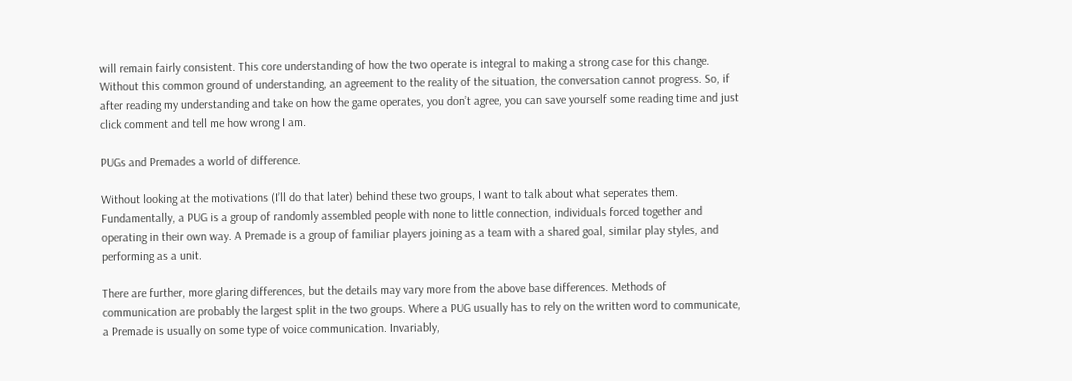will remain fairly consistent. This core understanding of how the two operate is integral to making a strong case for this change. Without this common ground of understanding, an agreement to the reality of the situation, the conversation cannot progress. So, if after reading my understanding and take on how the game operates, you don’t agree, you can save yourself some reading time and just click comment and tell me how wrong I am.

PUGs and Premades a world of difference.

Without looking at the motivations (I’ll do that later) behind these two groups, I want to talk about what seperates them. Fundamentally, a PUG is a group of randomly assembled people with none to little connection, individuals forced together and operating in their own way. A Premade is a group of familiar players joining as a team with a shared goal, similar play styles, and performing as a unit.

There are further, more glaring differences, but the details may vary more from the above base differences. Methods of communication are probably the largest split in the two groups. Where a PUG usually has to rely on the written word to communicate, a Premade is usually on some type of voice communication. Invariably,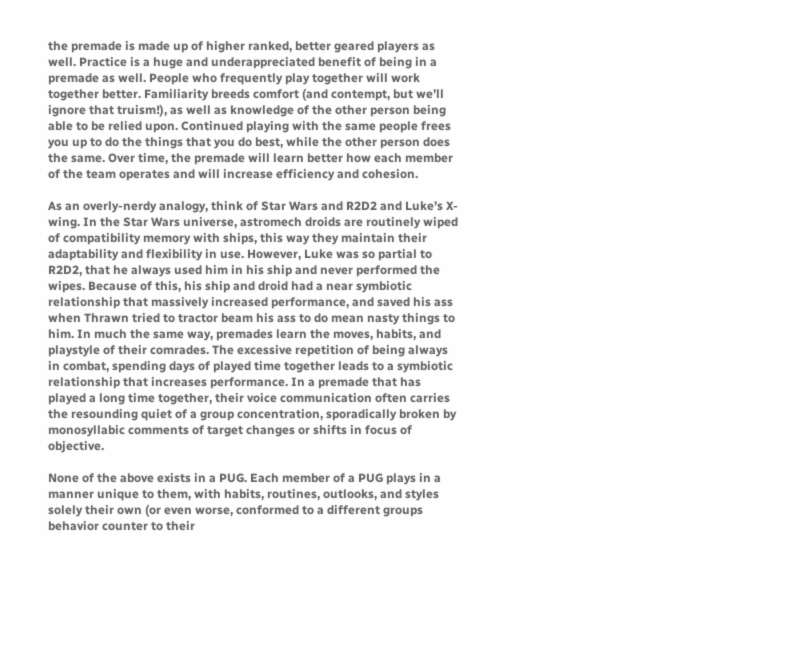the premade is made up of higher ranked, better geared players as well. Practice is a huge and underappreciated benefit of being in a premade as well. People who frequently play together will work together better. Familiarity breeds comfort (and contempt, but we’ll ignore that truism!), as well as knowledge of the other person being able to be relied upon. Continued playing with the same people frees you up to do the things that you do best, while the other person does the same. Over time, the premade will learn better how each member of the team operates and will increase efficiency and cohesion.

As an overly-nerdy analogy, think of Star Wars and R2D2 and Luke’s X-wing. In the Star Wars universe, astromech droids are routinely wiped of compatibility memory with ships, this way they maintain their adaptability and flexibility in use. However, Luke was so partial to R2D2, that he always used him in his ship and never performed the wipes. Because of this, his ship and droid had a near symbiotic relationship that massively increased performance, and saved his ass when Thrawn tried to tractor beam his ass to do mean nasty things to him. In much the same way, premades learn the moves, habits, and playstyle of their comrades. The excessive repetition of being always in combat, spending days of played time together leads to a symbiotic relationship that increases performance. In a premade that has played a long time together, their voice communication often carries the resounding quiet of a group concentration, sporadically broken by monosyllabic comments of target changes or shifts in focus of objective.

None of the above exists in a PUG. Each member of a PUG plays in a manner unique to them, with habits, routines, outlooks, and styles solely their own (or even worse, conformed to a different groups behavior counter to their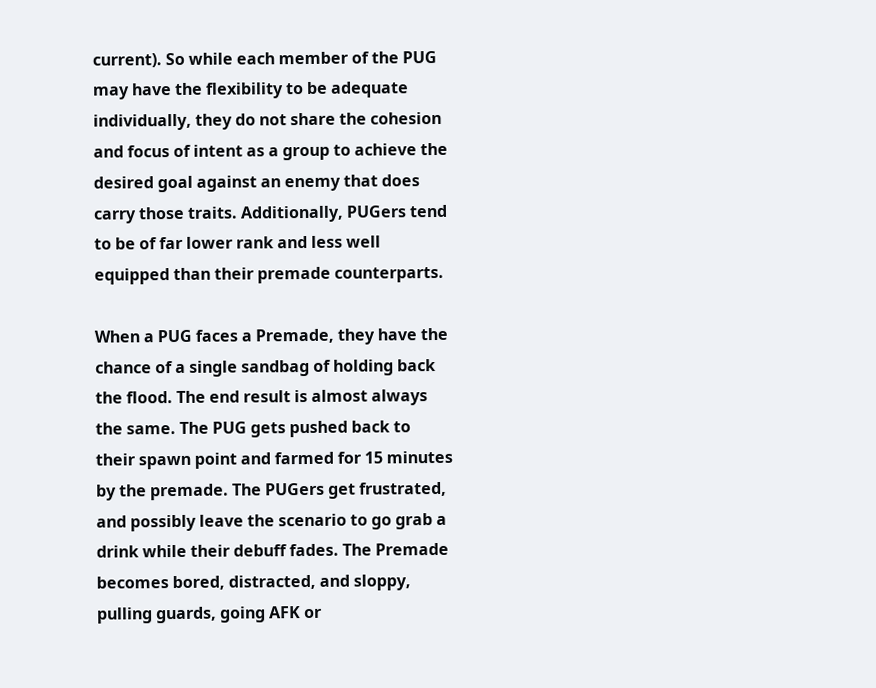current). So while each member of the PUG may have the flexibility to be adequate individually, they do not share the cohesion and focus of intent as a group to achieve the desired goal against an enemy that does carry those traits. Additionally, PUGers tend to be of far lower rank and less well equipped than their premade counterparts.

When a PUG faces a Premade, they have the chance of a single sandbag of holding back the flood. The end result is almost always the same. The PUG gets pushed back to their spawn point and farmed for 15 minutes by the premade. The PUGers get frustrated, and possibly leave the scenario to go grab a drink while their debuff fades. The Premade becomes bored, distracted, and sloppy, pulling guards, going AFK or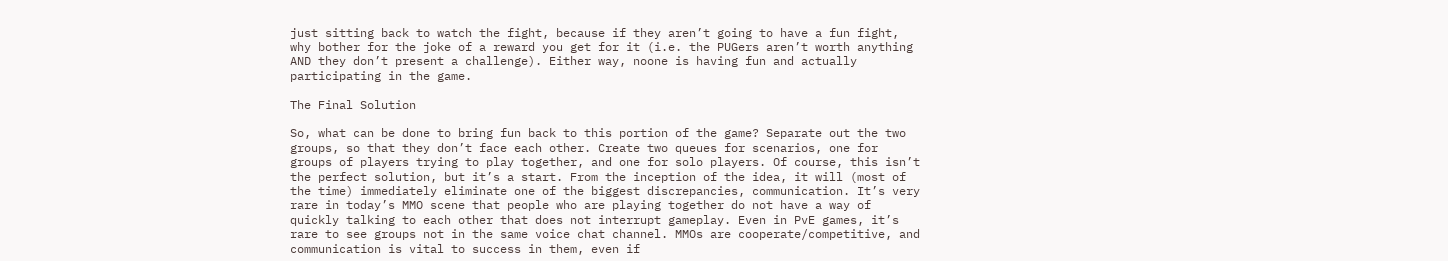just sitting back to watch the fight, because if they aren’t going to have a fun fight, why bother for the joke of a reward you get for it (i.e. the PUGers aren’t worth anything AND they don’t present a challenge). Either way, noone is having fun and actually participating in the game.

The Final Solution

So, what can be done to bring fun back to this portion of the game? Separate out the two groups, so that they don’t face each other. Create two queues for scenarios, one for groups of players trying to play together, and one for solo players. Of course, this isn’t the perfect solution, but it’s a start. From the inception of the idea, it will (most of the time) immediately eliminate one of the biggest discrepancies, communication. It’s very rare in today’s MMO scene that people who are playing together do not have a way of quickly talking to each other that does not interrupt gameplay. Even in PvE games, it’s rare to see groups not in the same voice chat channel. MMOs are cooperate/competitive, and communication is vital to success in them, even if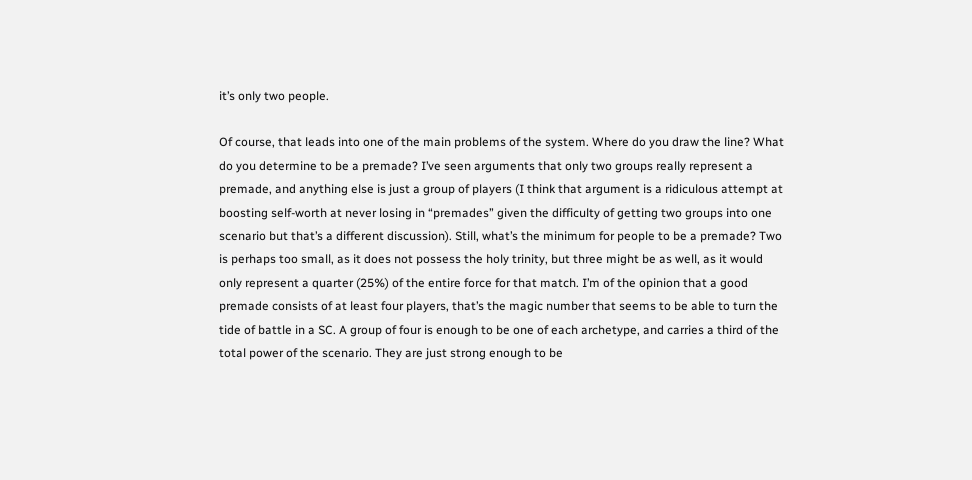it’s only two people.

Of course, that leads into one of the main problems of the system. Where do you draw the line? What do you determine to be a premade? I’ve seen arguments that only two groups really represent a premade, and anything else is just a group of players (I think that argument is a ridiculous attempt at boosting self-worth at never losing in “premades” given the difficulty of getting two groups into one scenario but that’s a different discussion). Still, what’s the minimum for people to be a premade? Two is perhaps too small, as it does not possess the holy trinity, but three might be as well, as it would only represent a quarter (25%) of the entire force for that match. I’m of the opinion that a good premade consists of at least four players, that’s the magic number that seems to be able to turn the tide of battle in a SC. A group of four is enough to be one of each archetype, and carries a third of the total power of the scenario. They are just strong enough to be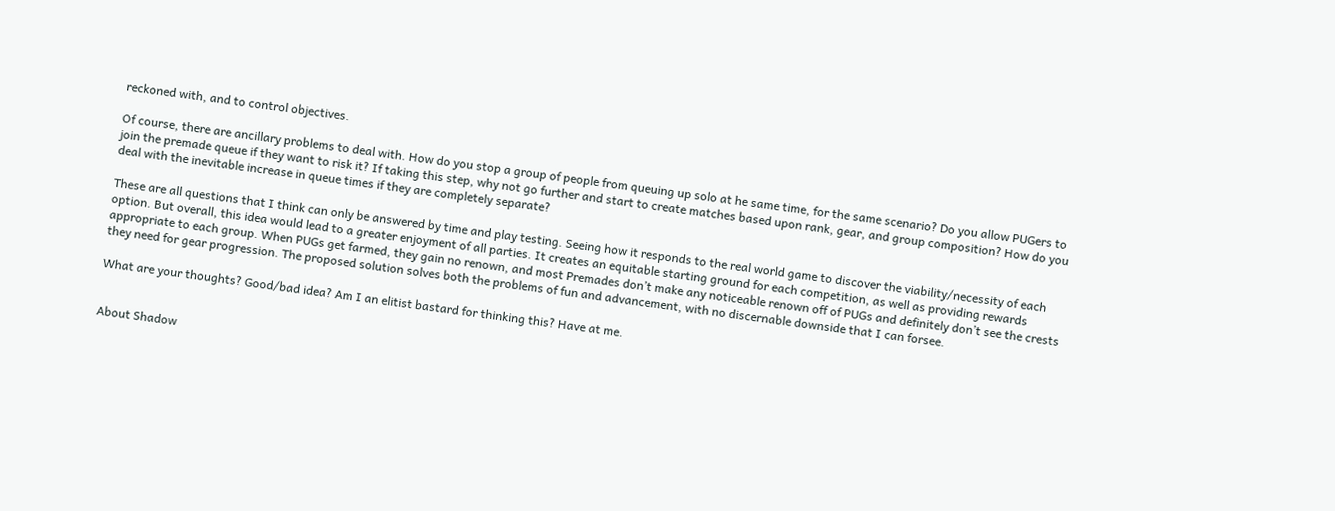reckoned with, and to control objectives.

Of course, there are ancillary problems to deal with. How do you stop a group of people from queuing up solo at he same time, for the same scenario? Do you allow PUGers to join the premade queue if they want to risk it? If taking this step, why not go further and start to create matches based upon rank, gear, and group composition? How do you deal with the inevitable increase in queue times if they are completely separate?

These are all questions that I think can only be answered by time and play testing. Seeing how it responds to the real world game to discover the viability/necessity of each option. But overall, this idea would lead to a greater enjoyment of all parties. It creates an equitable starting ground for each competition, as well as providing rewards appropriate to each group. When PUGs get farmed, they gain no renown, and most Premades don’t make any noticeable renown off of PUGs and definitely don’t see the crests they need for gear progression. The proposed solution solves both the problems of fun and advancement, with no discernable downside that I can forsee.

What are your thoughts? Good/bad idea? Am I an elitist bastard for thinking this? Have at me.


About Shadow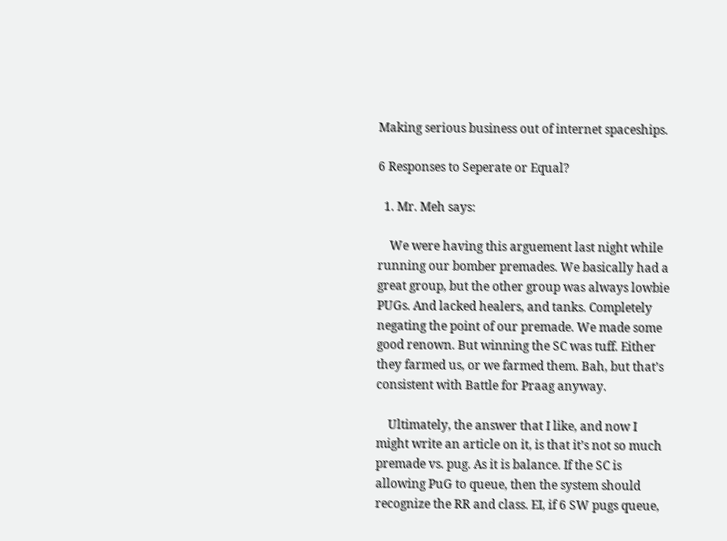Making serious business out of internet spaceships.

6 Responses to Seperate or Equal?

  1. Mr. Meh says:

    We were having this arguement last night while running our bomber premades. We basically had a great group, but the other group was always lowbie PUGs. And lacked healers, and tanks. Completely negating the point of our premade. We made some good renown. But winning the SC was tuff. Either they farmed us, or we farmed them. Bah, but that’s consistent with Battle for Praag anyway.

    Ultimately, the answer that I like, and now I might write an article on it, is that it’s not so much premade vs. pug. As it is balance. If the SC is allowing PuG to queue, then the system should recognize the RR and class. EI, if 6 SW pugs queue,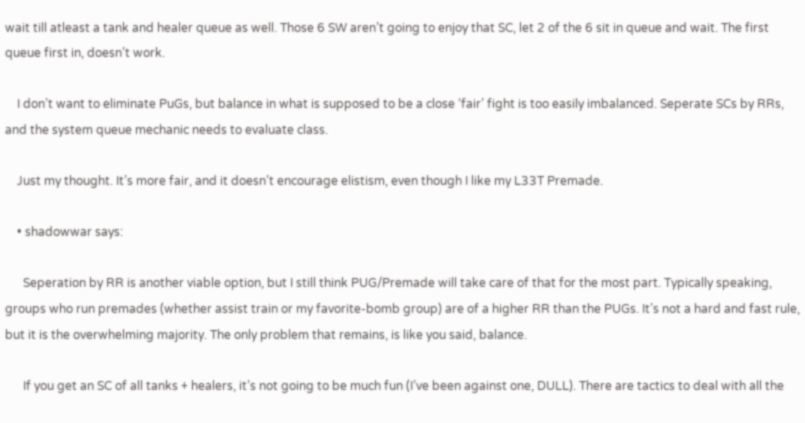wait till atleast a tank and healer queue as well. Those 6 SW aren’t going to enjoy that SC, let 2 of the 6 sit in queue and wait. The first queue first in, doesn’t work.

    I don’t want to eliminate PuGs, but balance in what is supposed to be a close ‘fair’ fight is too easily imbalanced. Seperate SCs by RRs, and the system queue mechanic needs to evaluate class.

    Just my thought. It’s more fair, and it doesn’t encourage elistism, even though I like my L33T Premade.

    • shadowwar says:

      Seperation by RR is another viable option, but I still think PUG/Premade will take care of that for the most part. Typically speaking, groups who run premades (whether assist train or my favorite-bomb group) are of a higher RR than the PUGs. It’s not a hard and fast rule, but it is the overwhelming majority. The only problem that remains, is like you said, balance.

      If you get an SC of all tanks + healers, it’s not going to be much fun (I’ve been against one, DULL). There are tactics to deal with all the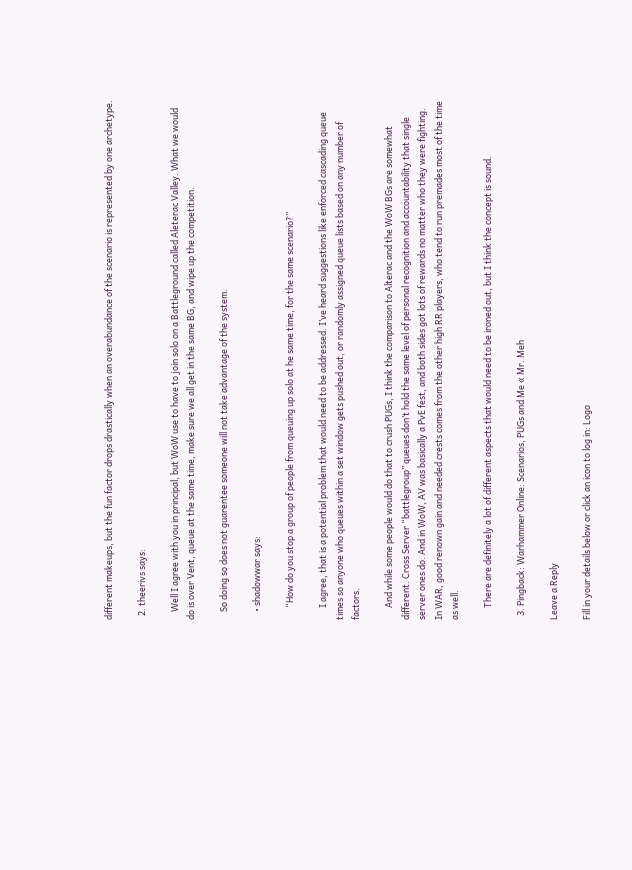different makeups, but the fun factor drops drastically when an overabundance of the scenario is represented by one archetype.

  2. theerivs says:

    Well I agree with you in principal, but WoW use to have to join solo on a Battleground called Aleterac Valley. What we would do is over Vent, queue at the same time, make sure we all get in the same BG, and wipe up the competition.

    So doing so does not guarentee someone will not take advantage of the system.

    • shadowwar says:

      “How do you stop a group of people from queuing up solo at he same time, for the same scenario?”

      I agree, that is a potential problem that would need to be addressed. I’ve heard suggestions like enforced cascading queue times so anyone who queues within a set window gets pushed out, or randomly assigned queue lists based on any number of factors.

      And while some people would do that to crush PUGs, I think the comparison to Alterac and the WoW BGs are somewhat different. Cross Server “battlegroup” queues don’t hold the same level of personal recognition and accountability that single server ones do. And in WoW, AV was basically a PvE fest, and both sides got lots of rewards no matter who they were fighting. In WAR, good renown gain and needed crests comes from the other high RR players, who tend to run premades most of the time as well.

      There are definitely a lot of different aspects that would need to be ironed out, but I think the concept is sound.

  3. Pingback: Warhammer Online: Scenarios, PUGs and Me « Mr. Meh

Leave a Reply

Fill in your details below or click an icon to log in: Logo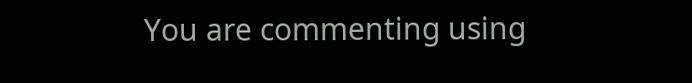You are commenting using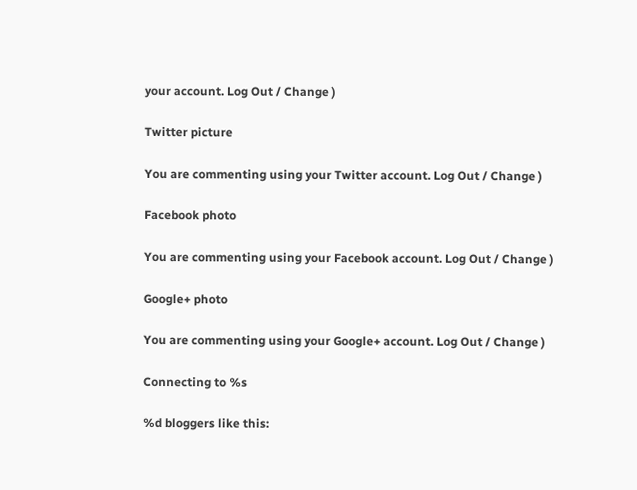your account. Log Out / Change )

Twitter picture

You are commenting using your Twitter account. Log Out / Change )

Facebook photo

You are commenting using your Facebook account. Log Out / Change )

Google+ photo

You are commenting using your Google+ account. Log Out / Change )

Connecting to %s

%d bloggers like this: